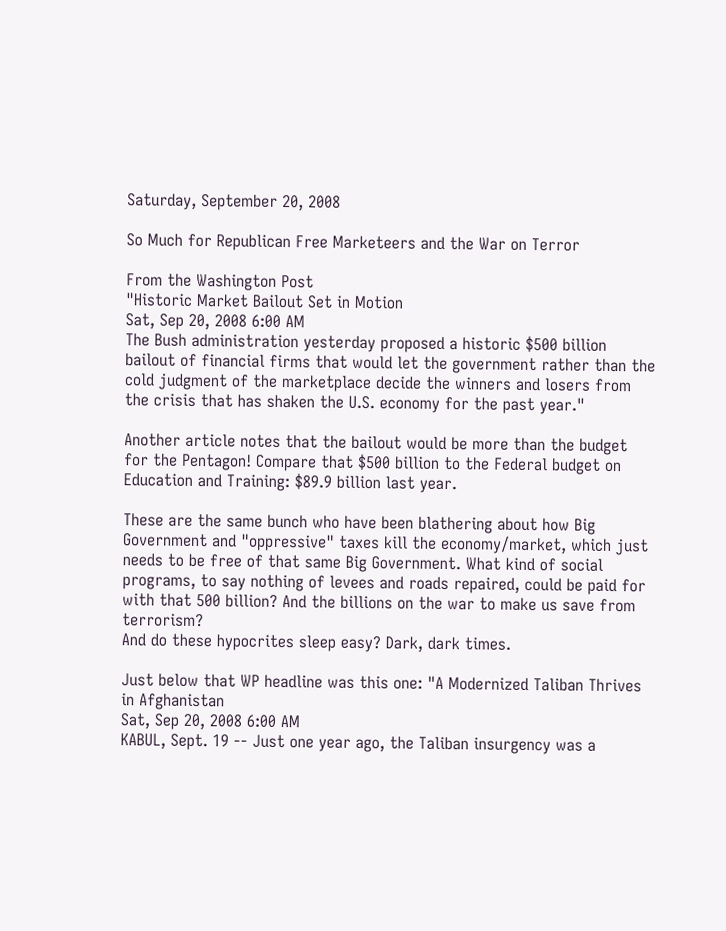Saturday, September 20, 2008

So Much for Republican Free Marketeers and the War on Terror

From the Washington Post
"Historic Market Bailout Set in Motion
Sat, Sep 20, 2008 6:00 AM
The Bush administration yesterday proposed a historic $500 billion bailout of financial firms that would let the government rather than the cold judgment of the marketplace decide the winners and losers from the crisis that has shaken the U.S. economy for the past year."

Another article notes that the bailout would be more than the budget for the Pentagon! Compare that $500 billion to the Federal budget on Education and Training: $89.9 billion last year.

These are the same bunch who have been blathering about how Big Government and "oppressive" taxes kill the economy/market, which just needs to be free of that same Big Government. What kind of social programs, to say nothing of levees and roads repaired, could be paid for with that 500 billion? And the billions on the war to make us save from terrorism?
And do these hypocrites sleep easy? Dark, dark times.

Just below that WP headline was this one: "A Modernized Taliban Thrives in Afghanistan
Sat, Sep 20, 2008 6:00 AM
KABUL, Sept. 19 -- Just one year ago, the Taliban insurgency was a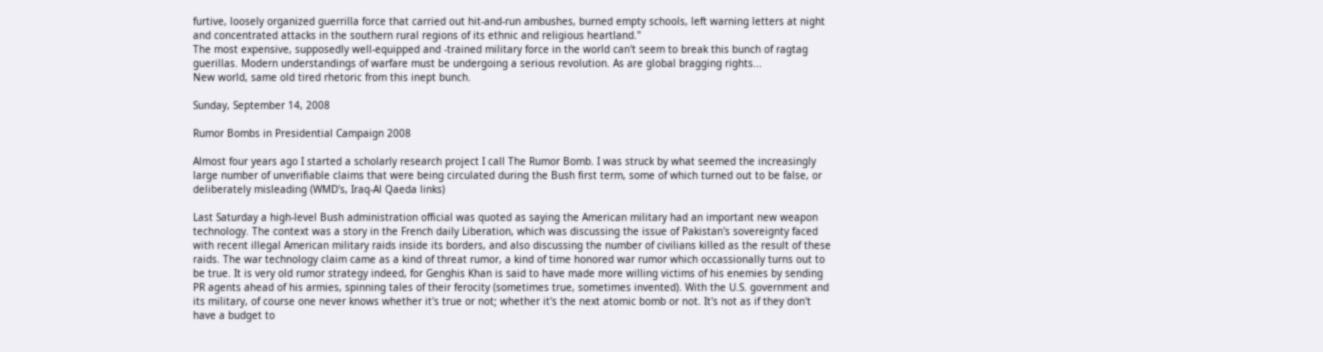furtive, loosely organized guerrilla force that carried out hit-and-run ambushes, burned empty schools, left warning letters at night and concentrated attacks in the southern rural regions of its ethnic and religious heartland."
The most expensive, supposedly well-equipped and -trained military force in the world can't seem to break this bunch of ragtag guerillas. Modern understandings of warfare must be undergoing a serious revolution. As are global bragging rights...
New world, same old tired rhetoric from this inept bunch.

Sunday, September 14, 2008

Rumor Bombs in Presidential Campaign 2008

Almost four years ago I started a scholarly research project I call The Rumor Bomb. I was struck by what seemed the increasingly large number of unverifiable claims that were being circulated during the Bush first term, some of which turned out to be false, or deliberately misleading (WMD's, Iraq-Al Qaeda links)

Last Saturday a high-level Bush administration official was quoted as saying the American military had an important new weapon technology. The context was a story in the French daily Liberation, which was discussing the issue of Pakistan's sovereignty faced with recent illegal American military raids inside its borders, and also discussing the number of civilians killed as the result of these raids. The war technology claim came as a kind of threat rumor, a kind of time honored war rumor which occassionally turns out to be true. It is very old rumor strategy indeed, for Genghis Khan is said to have made more willing victims of his enemies by sending PR agents ahead of his armies, spinning tales of their ferocity (sometimes true, sometimes invented). With the U.S. government and its military, of course one never knows whether it's true or not; whether it's the next atomic bomb or not. It's not as if they don't have a budget to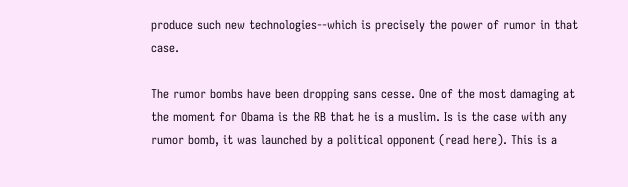produce such new technologies--which is precisely the power of rumor in that case.

The rumor bombs have been dropping sans cesse. One of the most damaging at the moment for Obama is the RB that he is a muslim. Is is the case with any rumor bomb, it was launched by a political opponent (read here). This is a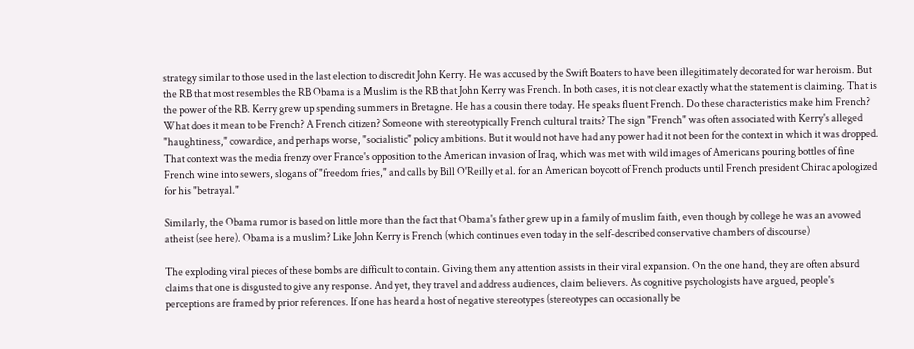strategy similar to those used in the last election to discredit John Kerry. He was accused by the Swift Boaters to have been illegitimately decorated for war heroism. But the RB that most resembles the RB Obama is a Muslim is the RB that John Kerry was French. In both cases, it is not clear exactly what the statement is claiming. That is the power of the RB. Kerry grew up spending summers in Bretagne. He has a cousin there today. He speaks fluent French. Do these characteristics make him French? What does it mean to be French? A French citizen? Someone with stereotypically French cultural traits? The sign "French" was often associated with Kerry's alleged "haughtiness," cowardice, and perhaps worse, "socialistic" policy ambitions. But it would not have had any power had it not been for the context in which it was dropped. That context was the media frenzy over France's opposition to the American invasion of Iraq, which was met with wild images of Americans pouring bottles of fine French wine into sewers, slogans of "freedom fries," and calls by Bill O'Reilly et al. for an American boycott of French products until French president Chirac apologized for his "betrayal."

Similarly, the Obama rumor is based on little more than the fact that Obama's father grew up in a family of muslim faith, even though by college he was an avowed atheist (see here). Obama is a muslim? Like John Kerry is French (which continues even today in the self-described conservative chambers of discourse)

The exploding viral pieces of these bombs are difficult to contain. Giving them any attention assists in their viral expansion. On the one hand, they are often absurd claims that one is disgusted to give any response. And yet, they travel and address audiences, claim believers. As cognitive psychologists have argued, people's perceptions are framed by prior references. If one has heard a host of negative stereotypes (stereotypes can occasionally be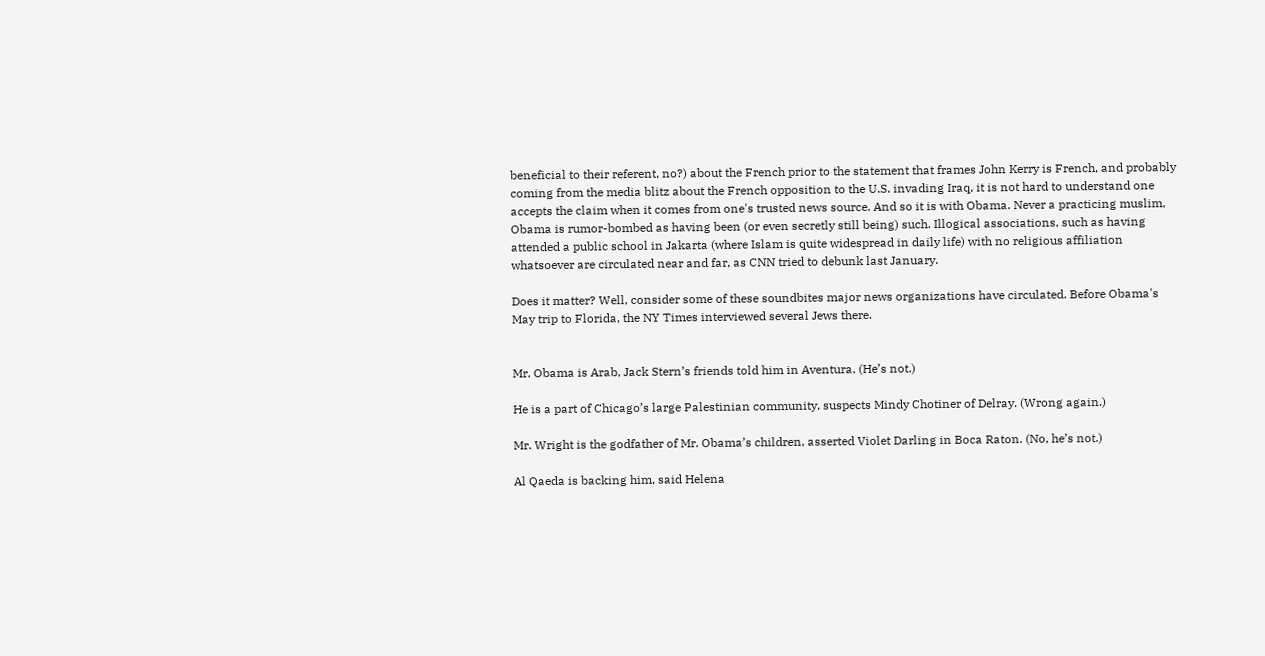beneficial to their referent, no?) about the French prior to the statement that frames John Kerry is French, and probably coming from the media blitz about the French opposition to the U.S. invading Iraq, it is not hard to understand one accepts the claim when it comes from one's trusted news source. And so it is with Obama. Never a practicing muslim, Obama is rumor-bombed as having been (or even secretly still being) such. Illogical associations, such as having attended a public school in Jakarta (where Islam is quite widespread in daily life) with no religious affiliation whatsoever are circulated near and far, as CNN tried to debunk last January.

Does it matter? Well, consider some of these soundbites major news organizations have circulated. Before Obama's May trip to Florida, the NY Times interviewed several Jews there.


Mr. Obama is Arab, Jack Stern’s friends told him in Aventura. (He’s not.)

He is a part of Chicago’s large Palestinian community, suspects Mindy Chotiner of Delray. (Wrong again.)

Mr. Wright is the godfather of Mr. Obama’s children, asserted Violet Darling in Boca Raton. (No, he’s not.)

Al Qaeda is backing him, said Helena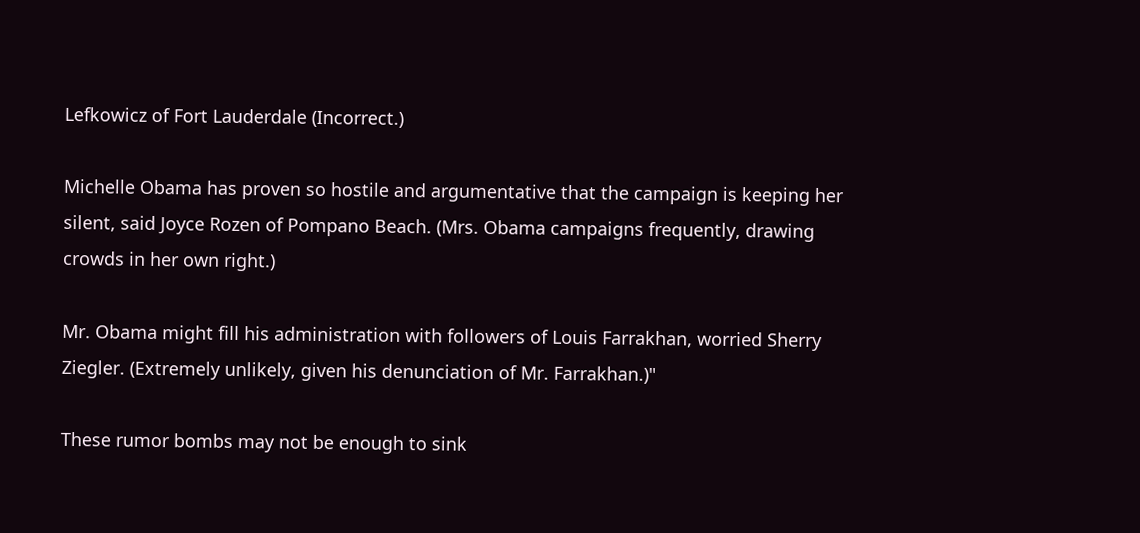Lefkowicz of Fort Lauderdale (Incorrect.)

Michelle Obama has proven so hostile and argumentative that the campaign is keeping her silent, said Joyce Rozen of Pompano Beach. (Mrs. Obama campaigns frequently, drawing crowds in her own right.)

Mr. Obama might fill his administration with followers of Louis Farrakhan, worried Sherry Ziegler. (Extremely unlikely, given his denunciation of Mr. Farrakhan.)"

These rumor bombs may not be enough to sink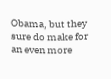Obama, but they sure do make for an even more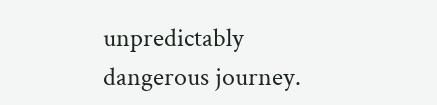unpredictably dangerous journey.